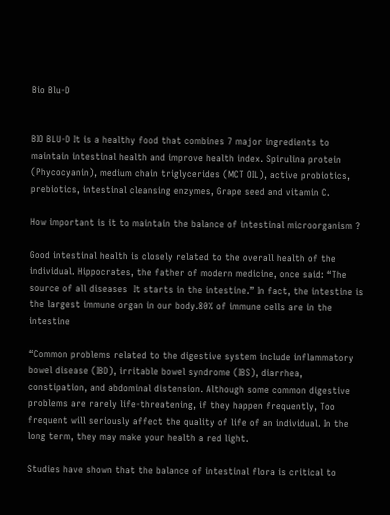Bio Blu-D


BIO BLU-D It is a healthy food that combines 7 major ingredients to maintain intestinal health and improve health index. Spirulina protein (Phycocyanin), medium chain triglycerides (MCT OIL), active probiotics, prebiotics, intestinal cleansing enzymes, Grape seed and vitamin C.

How important is it to maintain the balance of intestinal microorganism ?

Good intestinal health is closely related to the overall health of the individual. Hippocrates, the father of modern medicine, once said: “The source of all diseases  It starts in the intestine.” In fact, the intestine is the largest immune organ in our body.80% of immune cells are in the intestine

“Common problems related to the digestive system include inflammatory bowel disease (IBD), irritable bowel syndrome (IBS), diarrhea, constipation, and abdominal distension. Although some common digestive problems are rarely life-threatening, if they happen frequently, Too frequent will seriously affect the quality of life of an individual. In the long term, they may make your health a red light.

Studies have shown that the balance of intestinal flora is critical to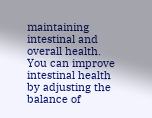maintaining intestinal and overall health. You can improve intestinal health by adjusting the balance of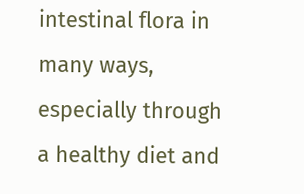intestinal flora in many ways, especially through a healthy diet and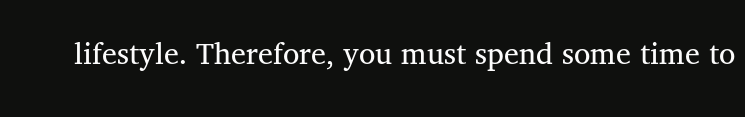lifestyle. Therefore, you must spend some time to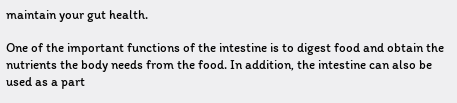maintain your gut health.

One of the important functions of the intestine is to digest food and obtain the nutrients the body needs from the food. In addition, the intestine can also be used as a part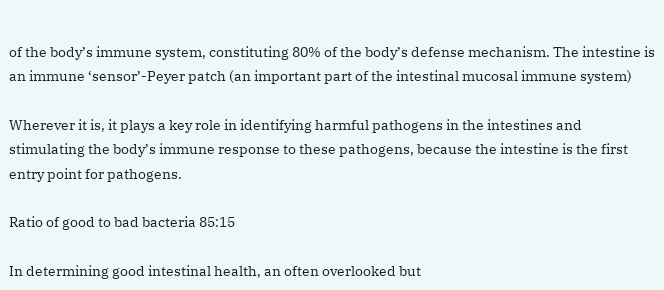of the body’s immune system, constituting 80% of the body’s defense mechanism. The intestine is an immune ‘sensor’-Peyer patch (an important part of the intestinal mucosal immune system)

Wherever it is, it plays a key role in identifying harmful pathogens in the intestines and stimulating the body’s immune response to these pathogens, because the intestine is the first entry point for pathogens.

Ratio of good to bad bacteria 85:15

In determining good intestinal health, an often overlooked but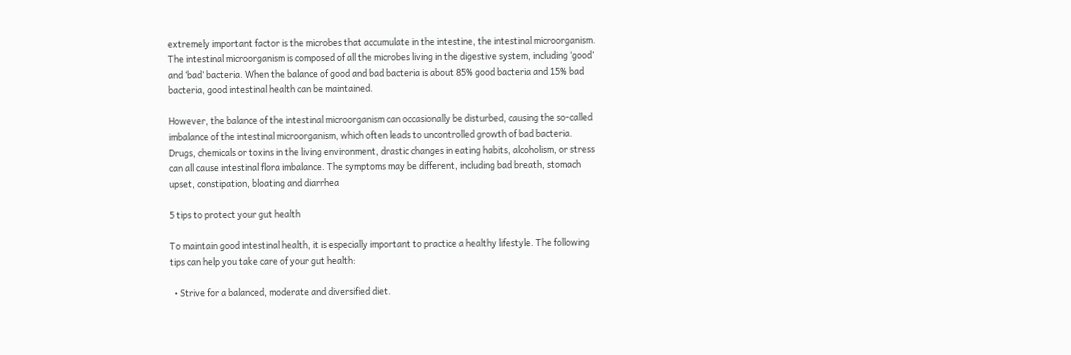extremely important factor is the microbes that accumulate in the intestine, the intestinal microorganism. The intestinal microorganism is composed of all the microbes living in the digestive system, including ‘good’ and ‘bad’ bacteria. When the balance of good and bad bacteria is about 85% good bacteria and 15% bad bacteria, good intestinal health can be maintained.

However, the balance of the intestinal microorganism can occasionally be disturbed, causing the so-called imbalance of the intestinal microorganism, which often leads to uncontrolled growth of bad bacteria. Drugs, chemicals or toxins in the living environment, drastic changes in eating habits, alcoholism, or stress can all cause intestinal flora imbalance. The symptoms may be different, including bad breath, stomach upset, constipation, bloating and diarrhea

5 tips to protect your gut health

To maintain good intestinal health, it is especially important to practice a healthy lifestyle. The following tips can help you take care of your gut health:

  • Strive for a balanced, moderate and diversified diet.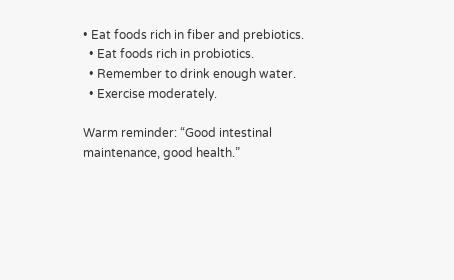• Eat foods rich in fiber and prebiotics.
  • Eat foods rich in probiotics.
  • Remember to drink enough water.
  • Exercise moderately.

Warm reminder: “Good intestinal maintenance, good health.”